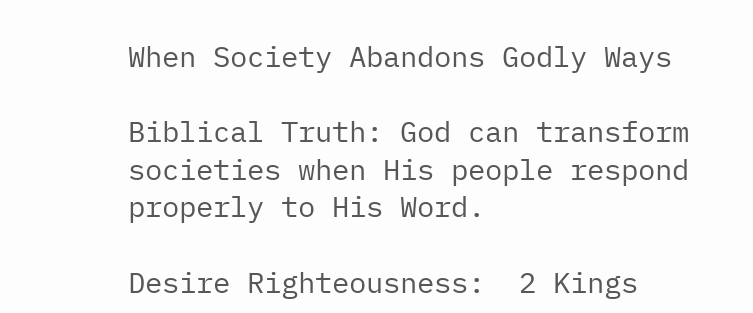When Society Abandons Godly Ways

Biblical Truth: God can transform societies when His people respond properly to His Word.

Desire Righteousness:  2 Kings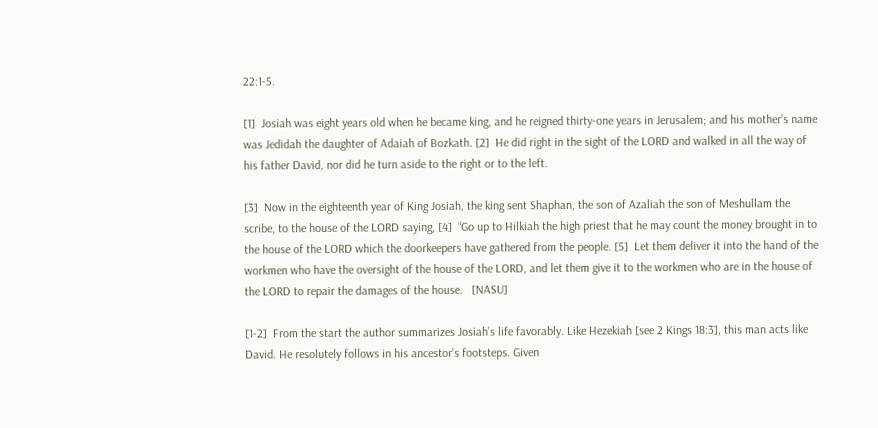22:1-5.

[1]  Josiah was eight years old when he became king, and he reigned thirty-one years in Jerusalem; and his mother’s name was Jedidah the daughter of Adaiah of Bozkath. [2]  He did right in the sight of the LORD and walked in all the way of his father David, nor did he turn aside to the right or to the left.

[3]  Now in the eighteenth year of King Josiah, the king sent Shaphan, the son of Azaliah the son of Meshullam the scribe, to the house of the LORD saying, [4]  “Go up to Hilkiah the high priest that he may count the money brought in to the house of the LORD which the doorkeepers have gathered from the people. [5]  Let them deliver it into the hand of the workmen who have the oversight of the house of the LORD, and let them give it to the workmen who are in the house of the LORD to repair the damages of the house.   [NASU]

[1-2]  From the start the author summarizes Josiah’s life favorably. Like Hezekiah [see 2 Kings 18:3], this man acts like David. He resolutely follows in his ancestor’s footsteps. Given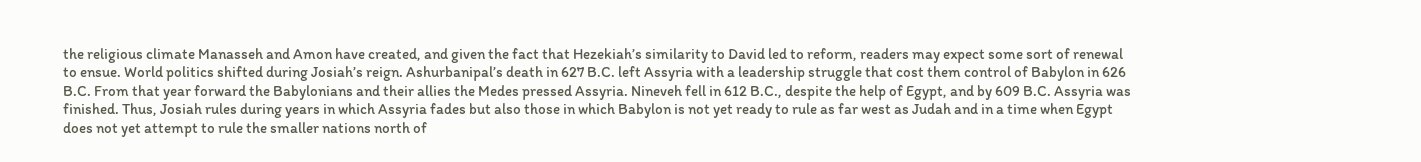the religious climate Manasseh and Amon have created, and given the fact that Hezekiah’s similarity to David led to reform, readers may expect some sort of renewal to ensue. World politics shifted during Josiah’s reign. Ashurbanipal’s death in 627 B.C. left Assyria with a leadership struggle that cost them control of Babylon in 626 B.C. From that year forward the Babylonians and their allies the Medes pressed Assyria. Nineveh fell in 612 B.C., despite the help of Egypt, and by 609 B.C. Assyria was finished. Thus, Josiah rules during years in which Assyria fades but also those in which Babylon is not yet ready to rule as far west as Judah and in a time when Egypt does not yet attempt to rule the smaller nations north of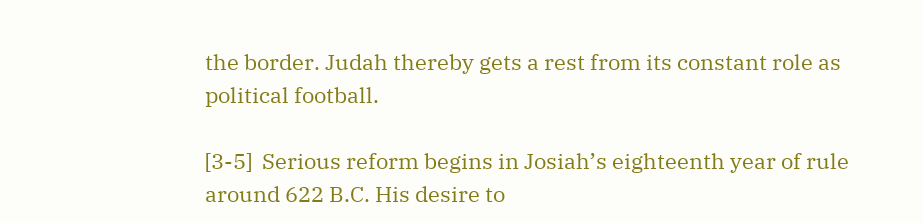the border. Judah thereby gets a rest from its constant role as political football.

[3-5]  Serious reform begins in Josiah’s eighteenth year of rule around 622 B.C. His desire to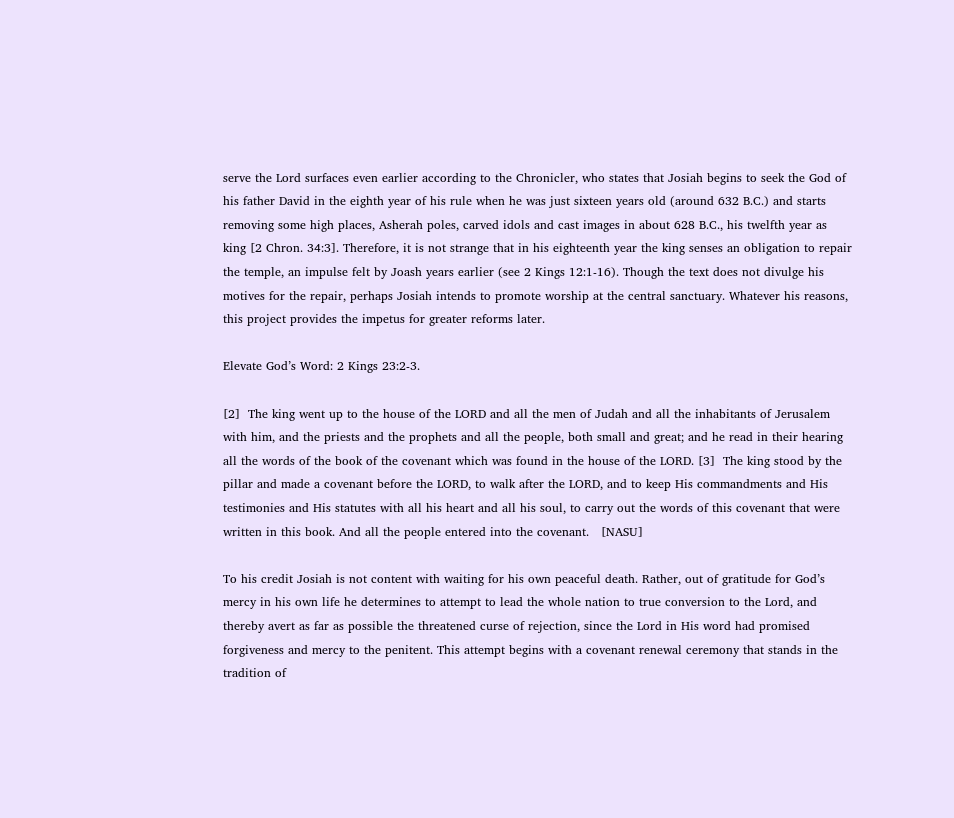serve the Lord surfaces even earlier according to the Chronicler, who states that Josiah begins to seek the God of his father David in the eighth year of his rule when he was just sixteen years old (around 632 B.C.) and starts removing some high places, Asherah poles, carved idols and cast images in about 628 B.C., his twelfth year as king [2 Chron. 34:3]. Therefore, it is not strange that in his eighteenth year the king senses an obligation to repair the temple, an impulse felt by Joash years earlier (see 2 Kings 12:1-16). Though the text does not divulge his motives for the repair, perhaps Josiah intends to promote worship at the central sanctuary. Whatever his reasons, this project provides the impetus for greater reforms later.

Elevate God’s Word: 2 Kings 23:2-3.

[2]  The king went up to the house of the LORD and all the men of Judah and all the inhabitants of Jerusalem with him, and the priests and the prophets and all the people, both small and great; and he read in their hearing all the words of the book of the covenant which was found in the house of the LORD. [3]  The king stood by the pillar and made a covenant before the LORD, to walk after the LORD, and to keep His commandments and His testimonies and His statutes with all his heart and all his soul, to carry out the words of this covenant that were written in this book. And all the people entered into the covenant.   [NASU]

To his credit Josiah is not content with waiting for his own peaceful death. Rather, out of gratitude for God’s mercy in his own life he determines to attempt to lead the whole nation to true conversion to the Lord, and thereby avert as far as possible the threatened curse of rejection, since the Lord in His word had promised forgiveness and mercy to the penitent. This attempt begins with a covenant renewal ceremony that stands in the tradition of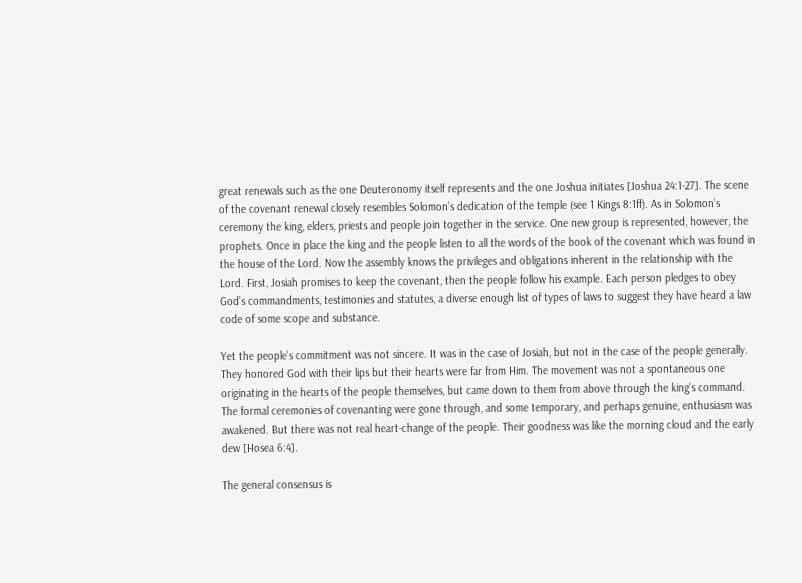great renewals such as the one Deuteronomy itself represents and the one Joshua initiates [Joshua 24:1-27]. The scene of the covenant renewal closely resembles Solomon’s dedication of the temple (see 1 Kings 8:1ff). As in Solomon’s ceremony the king, elders, priests and people join together in the service. One new group is represented, however, the prophets. Once in place the king and the people listen to all the words of the book of the covenant which was found in the house of the Lord. Now the assembly knows the privileges and obligations inherent in the relationship with the Lord. First, Josiah promises to keep the covenant, then the people follow his example. Each person pledges to obey God’s commandments, testimonies and statutes, a diverse enough list of types of laws to suggest they have heard a law code of some scope and substance.

Yet the people’s commitment was not sincere. It was in the case of Josiah, but not in the case of the people generally. They honored God with their lips but their hearts were far from Him. The movement was not a spontaneous one originating in the hearts of the people themselves, but came down to them from above through the king’s command. The formal ceremonies of covenanting were gone through, and some temporary, and perhaps genuine, enthusiasm was awakened. But there was not real heart-change of the people. Their goodness was like the morning cloud and the early dew [Hosea 6:4].

The general consensus is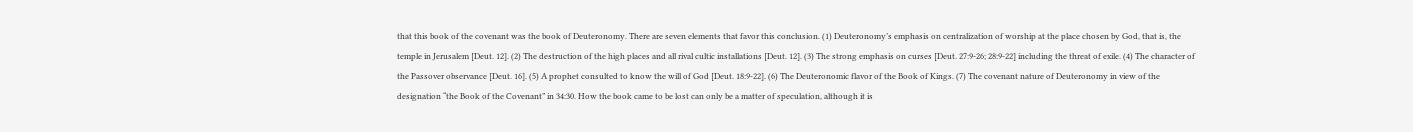that this book of the covenant was the book of Deuteronomy. There are seven elements that favor this conclusion. (1) Deuteronomy’s emphasis on centralization of worship at the place chosen by God, that is, the temple in Jerusalem [Deut. 12]. (2) The destruction of the high places and all rival cultic installations [Deut. 12]. (3) The strong emphasis on curses [Deut. 27:9-26; 28:9-22] including the threat of exile. (4) The character of the Passover observance [Deut. 16]. (5) A prophet consulted to know the will of God [Deut. 18:9-22]. (6) The Deuteronomic flavor of the Book of Kings. (7) The covenant nature of Deuteronomy in view of the designation “the Book of the Covenant” in 34:30. How the book came to be lost can only be a matter of speculation, although it is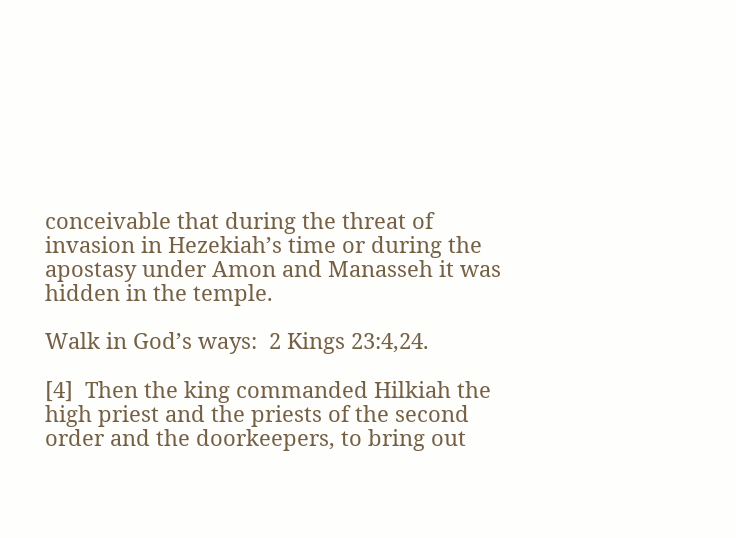conceivable that during the threat of invasion in Hezekiah’s time or during the apostasy under Amon and Manasseh it was hidden in the temple.

Walk in God’s ways:  2 Kings 23:4,24.

[4]  Then the king commanded Hilkiah the high priest and the priests of the second order and the doorkeepers, to bring out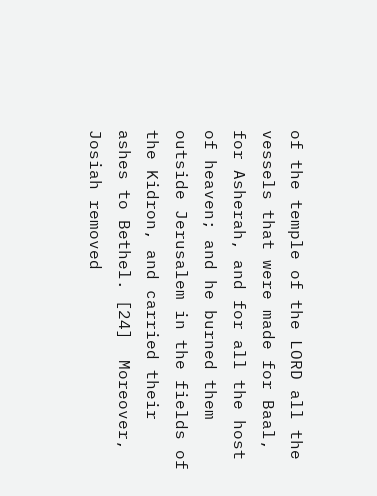of the temple of the LORD all the vessels that were made for Baal, for Asherah, and for all the host of heaven; and he burned them outside Jerusalem in the fields of the Kidron, and carried their ashes to Bethel. [24]  Moreover, Josiah removed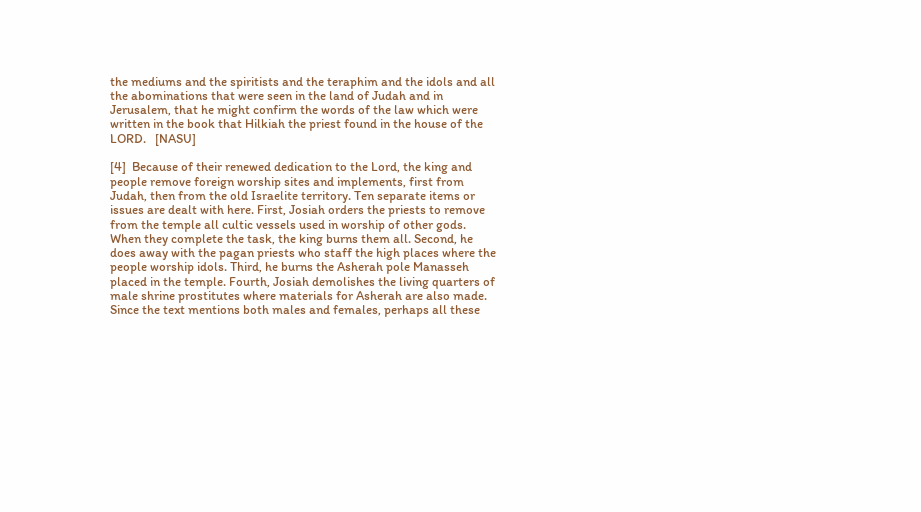the mediums and the spiritists and the teraphim and the idols and all the abominations that were seen in the land of Judah and in Jerusalem, that he might confirm the words of the law which were written in the book that Hilkiah the priest found in the house of the LORD.   [NASU]

[4]  Because of their renewed dedication to the Lord, the king and people remove foreign worship sites and implements, first from Judah, then from the old Israelite territory. Ten separate items or issues are dealt with here. First, Josiah orders the priests to remove from the temple all cultic vessels used in worship of other gods. When they complete the task, the king burns them all. Second, he does away with the pagan priests who staff the high places where the people worship idols. Third, he burns the Asherah pole Manasseh placed in the temple. Fourth, Josiah demolishes the living quarters of male shrine prostitutes where materials for Asherah are also made. Since the text mentions both males and females, perhaps all these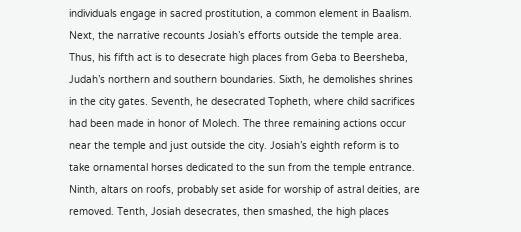individuals engage in sacred prostitution, a common element in Baalism. Next, the narrative recounts Josiah’s efforts outside the temple area. Thus, his fifth act is to desecrate high places from Geba to Beersheba, Judah’s northern and southern boundaries. Sixth, he demolishes shrines in the city gates. Seventh, he desecrated Topheth, where child sacrifices had been made in honor of Molech. The three remaining actions occur near the temple and just outside the city. Josiah’s eighth reform is to take ornamental horses dedicated to the sun from the temple entrance. Ninth, altars on roofs, probably set aside for worship of astral deities, are removed. Tenth, Josiah desecrates, then smashed, the high places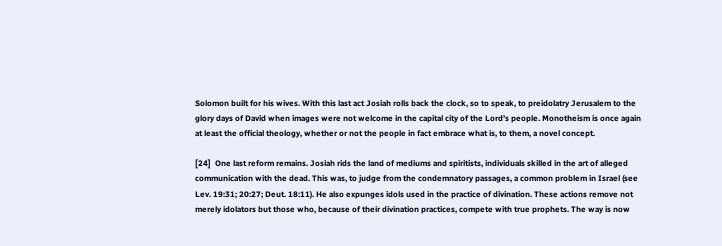Solomon built for his wives. With this last act Josiah rolls back the clock, so to speak, to preidolatry Jerusalem to the glory days of David when images were not welcome in the capital city of the Lord’s people. Monotheism is once again at least the official theology, whether or not the people in fact embrace what is, to them, a novel concept.

[24]  One last reform remains. Josiah rids the land of mediums and spiritists, individuals skilled in the art of alleged communication with the dead. This was, to judge from the condemnatory passages, a common problem in Israel (see Lev. 19:31; 20:27; Deut. 18:11). He also expunges idols used in the practice of divination. These actions remove not merely idolators but those who, because of their divination practices, compete with true prophets. The way is now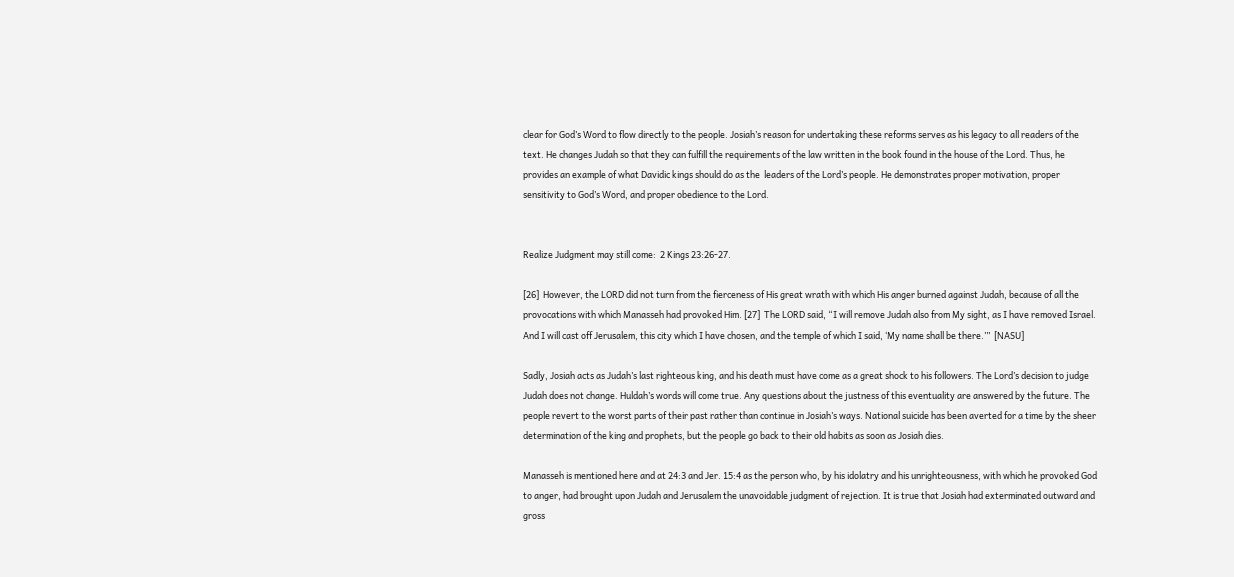clear for God’s Word to flow directly to the people. Josiah’s reason for undertaking these reforms serves as his legacy to all readers of the text. He changes Judah so that they can fulfill the requirements of the law written in the book found in the house of the Lord. Thus, he provides an example of what Davidic kings should do as the  leaders of the Lord’s people. He demonstrates proper motivation, proper sensitivity to God’s Word, and proper obedience to the Lord.


Realize Judgment may still come:  2 Kings 23:26-27.

[26]  However, the LORD did not turn from the fierceness of His great wrath with which His anger burned against Judah, because of all the provocations with which Manasseh had provoked Him. [27]  The LORD said, “I will remove Judah also from My sight, as I have removed Israel. And I will cast off Jerusalem, this city which I have chosen, and the temple of which I said, ‘My name shall be there.’”  [NASU]

Sadly, Josiah acts as Judah’s last righteous king, and his death must have come as a great shock to his followers. The Lord’s decision to judge Judah does not change. Huldah’s words will come true. Any questions about the justness of this eventuality are answered by the future. The people revert to the worst parts of their past rather than continue in Josiah’s ways. National suicide has been averted for a time by the sheer determination of the king and prophets, but the people go back to their old habits as soon as Josiah dies.

Manasseh is mentioned here and at 24:3 and Jer. 15:4 as the person who, by his idolatry and his unrighteousness, with which he provoked God to anger, had brought upon Judah and Jerusalem the unavoidable judgment of rejection. It is true that Josiah had exterminated outward and gross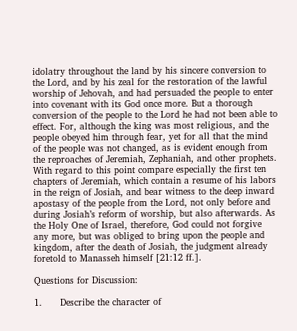idolatry throughout the land by his sincere conversion to the Lord, and by his zeal for the restoration of the lawful worship of Jehovah, and had persuaded the people to enter into covenant with its God once more. But a thorough conversion of the people to the Lord he had not been able to effect. For, although the king was most religious, and the people obeyed him through fear, yet for all that the mind of the people was not changed, as is evident enough from the reproaches of Jeremiah, Zephaniah, and other prophets. With regard to this point compare especially the first ten chapters of Jeremiah, which contain a resume of his labors in the reign of Josiah, and bear witness to the deep inward apostasy of the people from the Lord, not only before and during Josiah’s reform of worship, but also afterwards. As the Holy One of Israel, therefore, God could not forgive any more, but was obliged to bring upon the people and kingdom, after the death of Josiah, the judgment already foretold to Manasseh himself [21:12 ff.].

Questions for Discussion:

1.      Describe the character of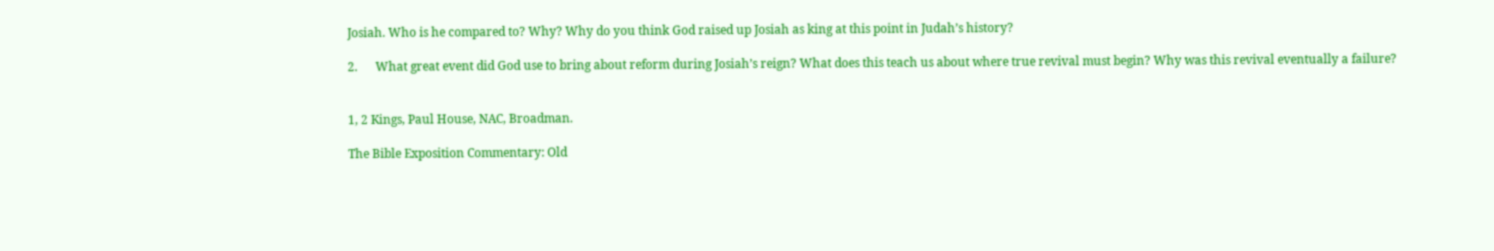Josiah. Who is he compared to? Why? Why do you think God raised up Josiah as king at this point in Judah’s history?

2.      What great event did God use to bring about reform during Josiah’s reign? What does this teach us about where true revival must begin? Why was this revival eventually a failure?


1, 2 Kings, Paul House, NAC, Broadman.

The Bible Exposition Commentary: Old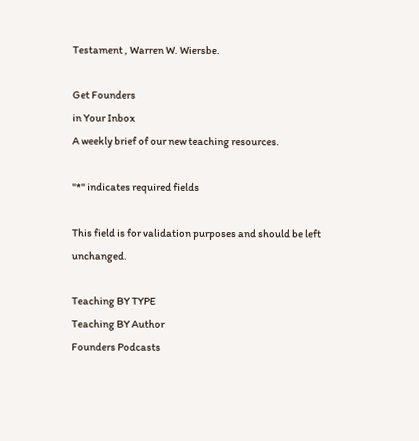Testament , Warren W. Wiersbe.

Get Founders
in Your Inbox
A weekly brief of our new teaching resources.

"*" indicates required fields

This field is for validation purposes and should be left unchanged.

Teaching BY TYPE
Teaching BY Author
Founders Podcasts